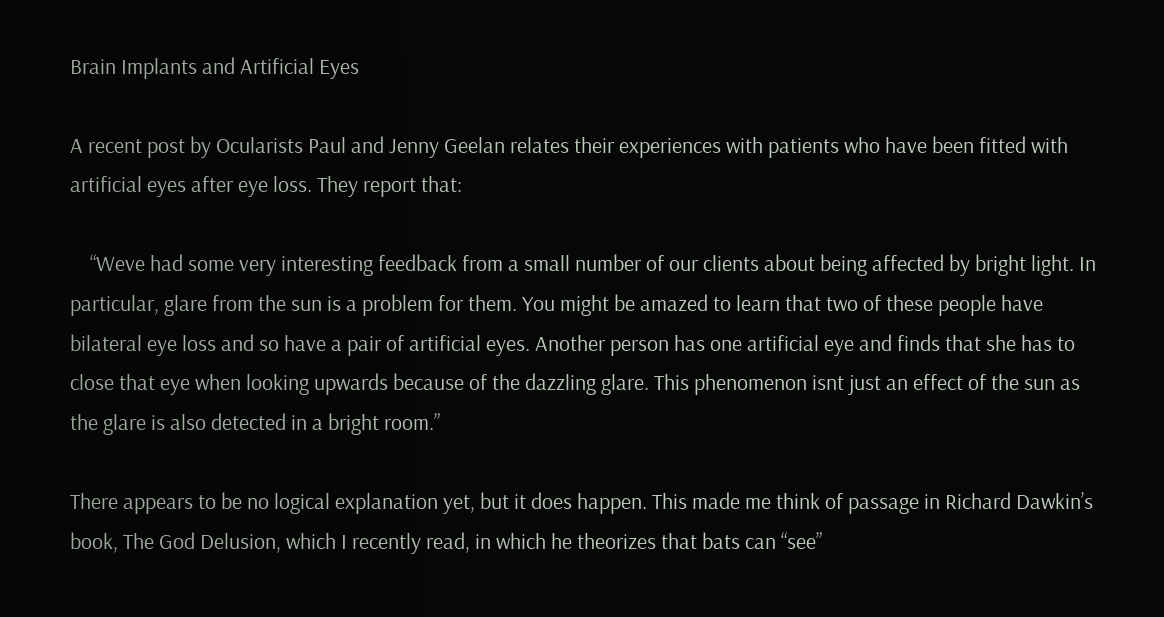Brain Implants and Artificial Eyes

A recent post by Ocularists Paul and Jenny Geelan relates their experiences with patients who have been fitted with artificial eyes after eye loss. They report that:

    “Weve had some very interesting feedback from a small number of our clients about being affected by bright light. In particular, glare from the sun is a problem for them. You might be amazed to learn that two of these people have bilateral eye loss and so have a pair of artificial eyes. Another person has one artificial eye and finds that she has to close that eye when looking upwards because of the dazzling glare. This phenomenon isnt just an effect of the sun as the glare is also detected in a bright room.”

There appears to be no logical explanation yet, but it does happen. This made me think of passage in Richard Dawkin’s book, The God Delusion, which I recently read, in which he theorizes that bats can “see”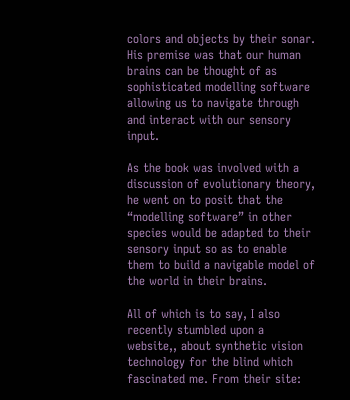colors and objects by their sonar. His premise was that our human brains can be thought of as sophisticated modelling software allowing us to navigate through and interact with our sensory input.

As the book was involved with a discussion of evolutionary theory, he went on to posit that the “modelling software” in other species would be adapted to their sensory input so as to enable them to build a navigable model of the world in their brains.

All of which is to say, I also recently stumbled upon a website,, about synthetic vision technology for the blind which fascinated me. From their site: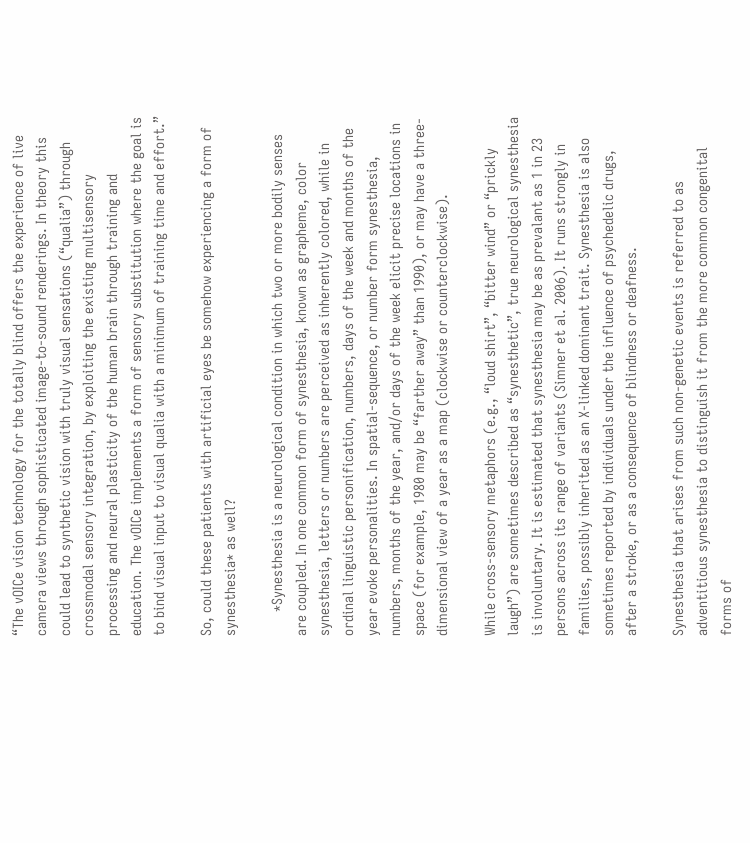“The vOICe vision technology for the totally blind offers the experience of live camera views through sophisticated image-to-sound renderings. In theory this could lead to synthetic vision with truly visual sensations (“qualia”) through crossmodal sensory integration, by exploiting the existing multisensory processing and neural plasticity of the human brain through training and education. The vOICe implements a form of sensory substitution where the goal is to bind visual input to visual qualia with a minimum of training time and effort.”

So, could these patients with artificial eyes be somehow experiencing a form of synesthesia* as well?

      *Synesthesia is a neurological condition in which two or more bodily senses are coupled. In one common form of synesthesia, known as grapheme, color synesthesia, letters or numbers are perceived as inherently colored, while in ordinal linguistic personification, numbers, days of the week and months of the year evoke personalities. In spatial-sequence, or number form synesthesia, numbers, months of the year, and/or days of the week elicit precise locations in space (for example, 1980 may be “farther away” than 1990), or may have a three-dimensional view of a year as a map (clockwise or counterclockwise).

While cross-sensory metaphors (e.g., “loud shirt”, “bitter wind” or “prickly laugh”) are sometimes described as “synesthetic”, true neurological synesthesia is involuntary. It is estimated that synesthesia may be as prevalant as 1 in 23 persons across its range of variants (Simner et al. 2006). It runs strongly in families, possibly inherited as an X-linked dominant trait. Synesthesia is also sometimes reported by individuals under the influence of psychedelic drugs, after a stroke, or as a consequence of blindness or deafness.

Synesthesia that arises from such non-genetic events is referred to as adventitious synesthesia to distinguish it from the more common congenital forms of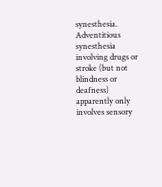synesthesia. Adventitious synesthesia involving drugs or stroke (but not blindness or deafness) apparently only involves sensory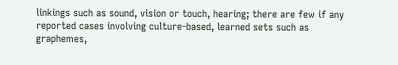linkings such as sound, vision or touch, hearing; there are few if any reported cases involving culture-based, learned sets such as graphemes,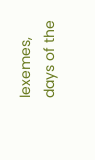lexemes, days of the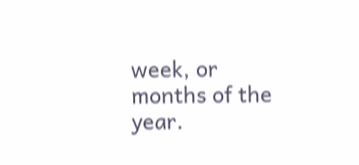week, or months of the year.